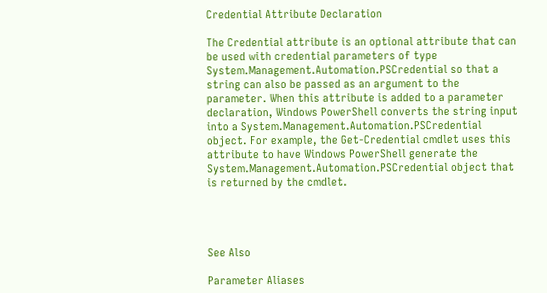Credential Attribute Declaration

The Credential attribute is an optional attribute that can be used with credential parameters of type System.Management.Automation.PSCredential so that a string can also be passed as an argument to the parameter. When this attribute is added to a parameter declaration, Windows PowerShell converts the string input into a System.Management.Automation.PSCredential object. For example, the Get-Credential cmdlet uses this attribute to have Windows PowerShell generate the System.Management.Automation.PSCredential object that is returned by the cmdlet.




See Also

Parameter Aliases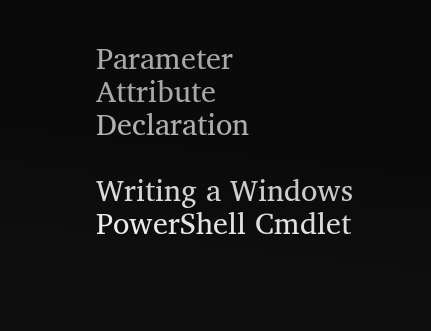Parameter Attribute Declaration

Writing a Windows PowerShell Cmdlet